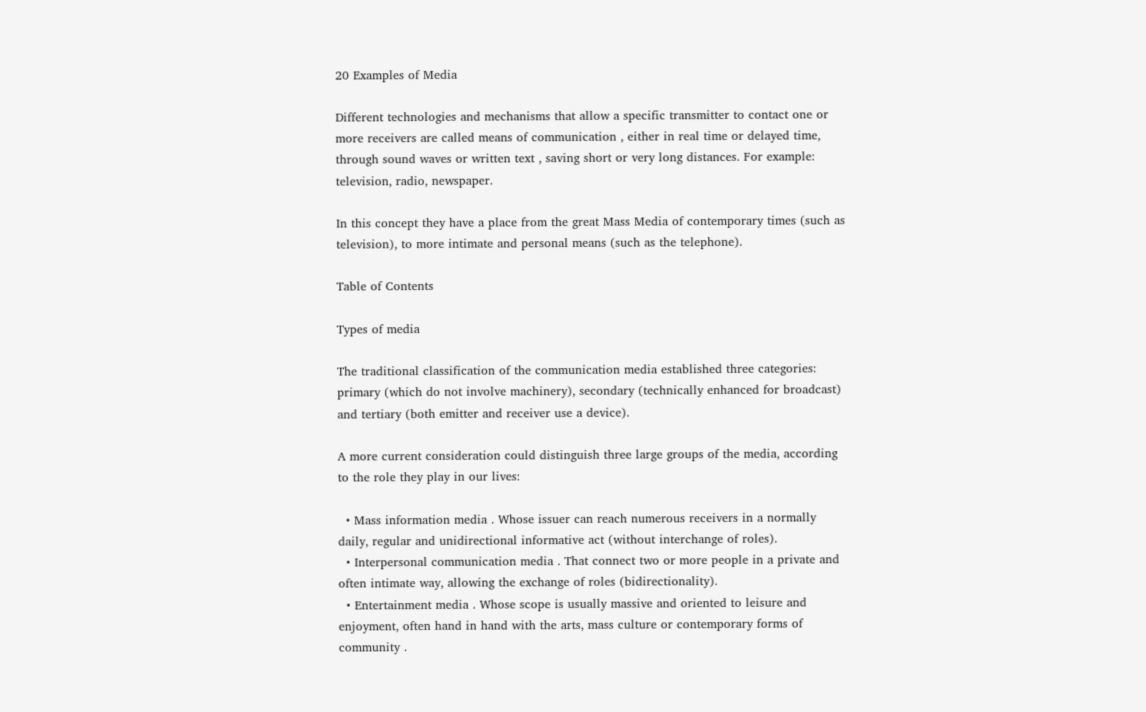20 Examples of Media

Different technologies and mechanisms that allow a specific transmitter to contact one or more receivers are called means of communication , either in real time or delayed time, through sound waves or written text , saving short or very long distances. For example: television, radio, newspaper.

In this concept they have a place from the great Mass Media of contemporary times (such as television), to more intimate and personal means (such as the telephone).

Table of Contents

Types of media

The traditional classification of the communication media established three categories: primary (which do not involve machinery), secondary (technically enhanced for broadcast) and tertiary (both emitter and receiver use a device).

A more current consideration could distinguish three large groups of the media, according to the role they play in our lives:

  • Mass information media . Whose issuer can reach numerous receivers in a normally daily, regular and unidirectional informative act (without interchange of roles).
  • Interpersonal communication media . That connect two or more people in a private and often intimate way, allowing the exchange of roles (bidirectionality).
  • Entertainment media . Whose scope is usually massive and oriented to leisure and enjoyment, often hand in hand with the arts, mass culture or contemporary forms of community .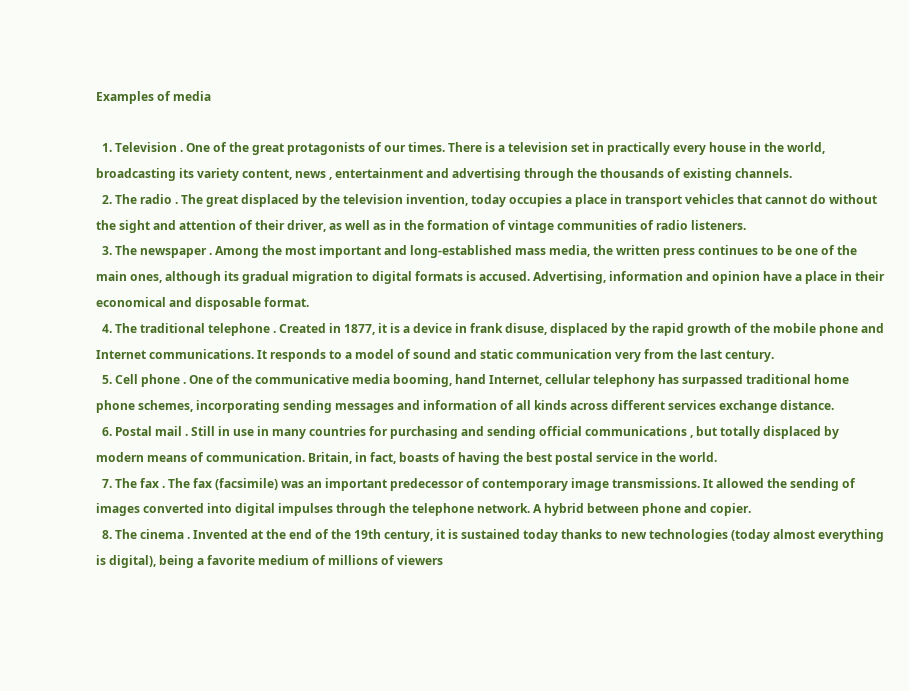Examples of media

  1. Television . One of the great protagonists of our times. There is a television set in practically every house in the world, broadcasting its variety content, news , entertainment and advertising through the thousands of existing channels.
  2. The radio . The great displaced by the television invention, today occupies a place in transport vehicles that cannot do without the sight and attention of their driver, as well as in the formation of vintage communities of radio listeners.
  3. The newspaper . Among the most important and long-established mass media, the written press continues to be one of the main ones, although its gradual migration to digital formats is accused. Advertising, information and opinion have a place in their economical and disposable format.
  4. The traditional telephone . Created in 1877, it is a device in frank disuse, displaced by the rapid growth of the mobile phone and Internet communications. It responds to a model of sound and static communication very from the last century.
  5. Cell phone . One of the communicative media booming, hand Internet, cellular telephony has surpassed traditional home phone schemes, incorporating sending messages and information of all kinds across different services exchange distance.
  6. Postal mail . Still in use in many countries for purchasing and sending official communications , but totally displaced by modern means of communication. Britain, in fact, boasts of having the best postal service in the world.
  7. The fax . The fax (facsimile) was an important predecessor of contemporary image transmissions. It allowed the sending of images converted into digital impulses through the telephone network. A hybrid between phone and copier.
  8. The cinema . Invented at the end of the 19th century, it is sustained today thanks to new technologies (today almost everything is digital), being a favorite medium of millions of viewers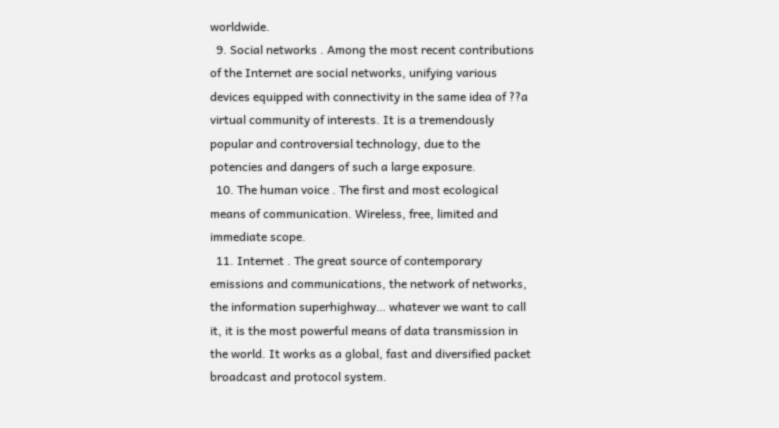worldwide.
  9. Social networks . Among the most recent contributions of the Internet are social networks, unifying various devices equipped with connectivity in the same idea of ??a virtual community of interests. It is a tremendously popular and controversial technology, due to the potencies and dangers of such a large exposure.
  10. The human voice . The first and most ecological means of communication. Wireless, free, limited and immediate scope.
  11. Internet . The great source of contemporary emissions and communications, the network of networks, the information superhighway… whatever we want to call it, it is the most powerful means of data transmission in the world. It works as a global, fast and diversified packet broadcast and protocol system.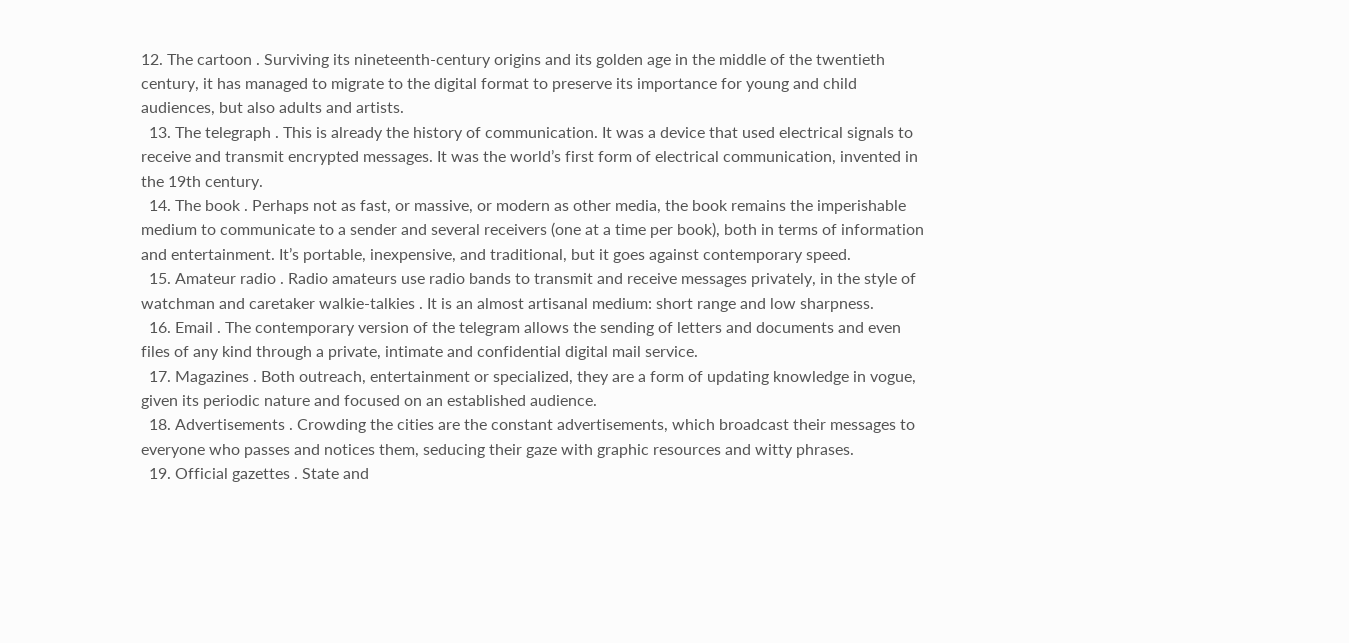12. The cartoon . Surviving its nineteenth-century origins and its golden age in the middle of the twentieth century, it has managed to migrate to the digital format to preserve its importance for young and child audiences, but also adults and artists.
  13. The telegraph . This is already the history of communication. It was a device that used electrical signals to receive and transmit encrypted messages. It was the world’s first form of electrical communication, invented in the 19th century.
  14. The book . Perhaps not as fast, or massive, or modern as other media, the book remains the imperishable medium to communicate to a sender and several receivers (one at a time per book), both in terms of information and entertainment. It’s portable, inexpensive, and traditional, but it goes against contemporary speed.
  15. Amateur radio . Radio amateurs use radio bands to transmit and receive messages privately, in the style of watchman and caretaker walkie-talkies . It is an almost artisanal medium: short range and low sharpness.
  16. Email . The contemporary version of the telegram allows the sending of letters and documents and even files of any kind through a private, intimate and confidential digital mail service.
  17. Magazines . Both outreach, entertainment or specialized, they are a form of updating knowledge in vogue, given its periodic nature and focused on an established audience.
  18. Advertisements . Crowding the cities are the constant advertisements, which broadcast their messages to everyone who passes and notices them, seducing their gaze with graphic resources and witty phrases.
  19. Official gazettes . State and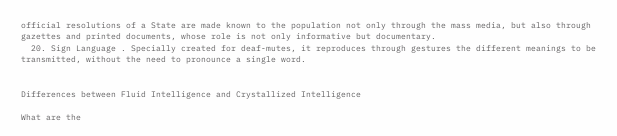official resolutions of a State are made known to the population not only through the mass media, but also through gazettes and printed documents, whose role is not only informative but documentary.
  20. Sign Language . Specially created for deaf-mutes, it reproduces through gestures the different meanings to be transmitted, without the need to pronounce a single word.


Differences between Fluid Intelligence and Crystallized Intelligence

What are the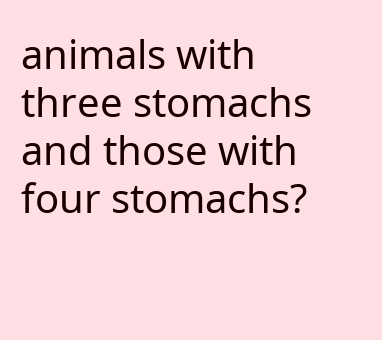animals with three stomachs and those with four stomachs?